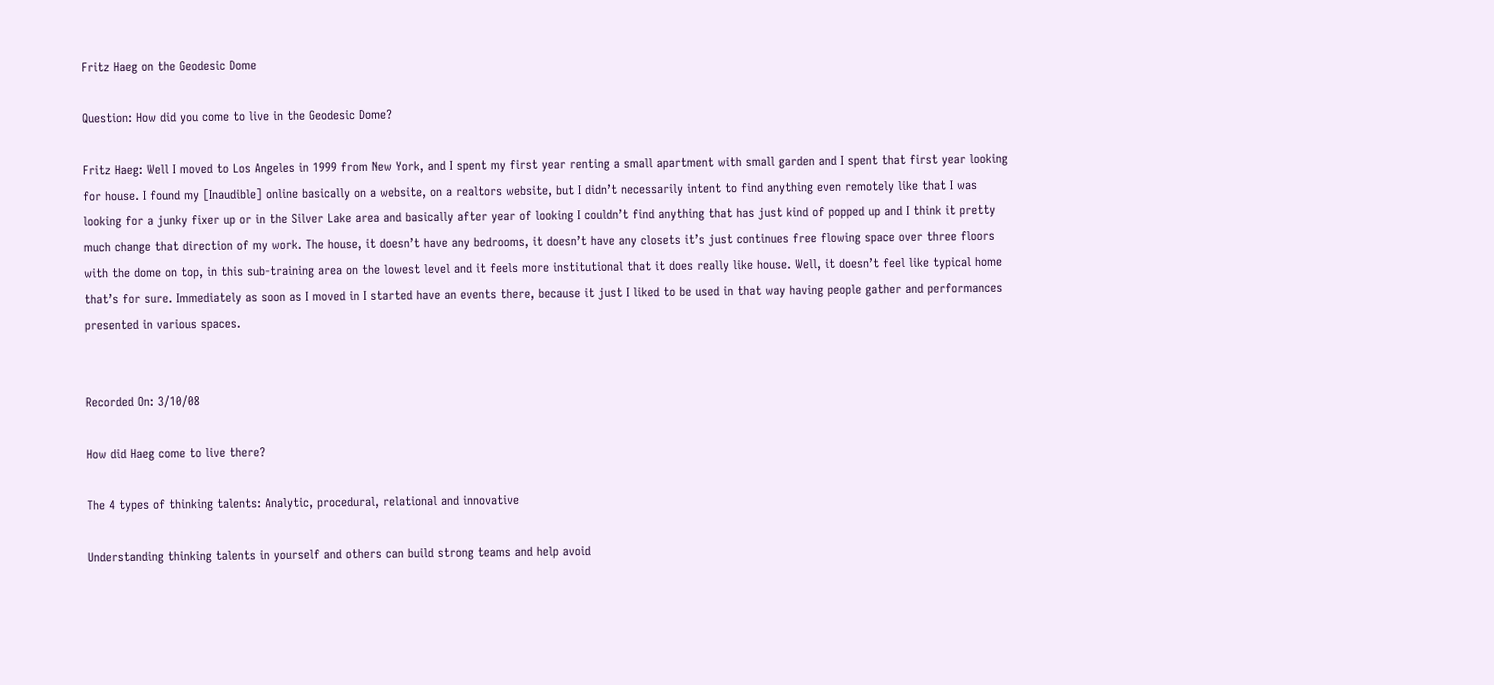Fritz Haeg on the Geodesic Dome

Question: How did you come to live in the Geodesic Dome?

Fritz Haeg: Well I moved to Los Angeles in 1999 from New York, and I spent my first year renting a small apartment with small garden and I spent that first year looking for house. I found my [Inaudible] online basically on a website, on a realtors website, but I didn’t necessarily intent to find anything even remotely like that I was looking for a junky fixer up or in the Silver Lake area and basically after year of looking I couldn’t find anything that has just kind of popped up and I think it pretty much change that direction of my work. The house, it doesn’t have any bedrooms, it doesn’t have any closets it’s just continues free flowing space over three floors with the dome on top, in this sub-training area on the lowest level and it feels more institutional that it does really like house. Well, it doesn’t feel like typical home that’s for sure. Immediately as soon as I moved in I started have an events there, because it just I liked to be used in that way having people gather and performances presented in various spaces.


Recorded On: 3/10/08

How did Haeg come to live there?

The 4 types of thinking talents: Analytic, procedural, relational and innovative

Understanding thinking talents in yourself and others can build strong teams and help avoid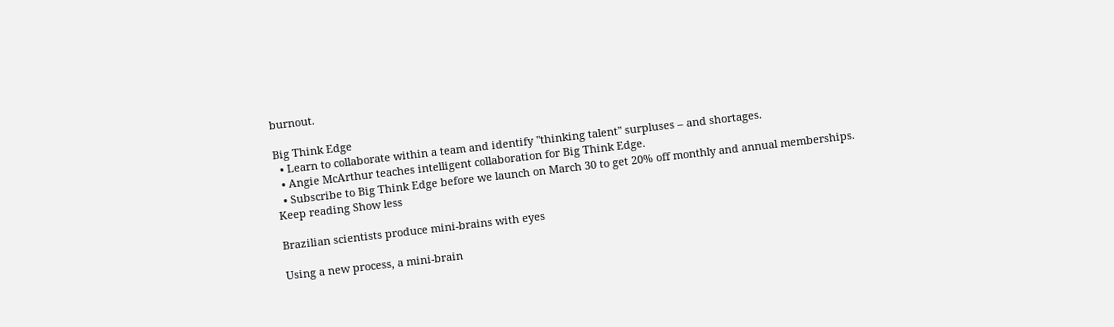burnout.

Big Think Edge
  • Learn to collaborate within a team and identify "thinking talent" surpluses – and shortages.
  • Angie McArthur teaches intelligent collaboration for Big Think Edge.
  • Subscribe to Big Think Edge before we launch on March 30 to get 20% off monthly and annual memberships.
Keep reading Show less

Brazilian scientists produce mini-brains with eyes

Using a new process, a mini-brain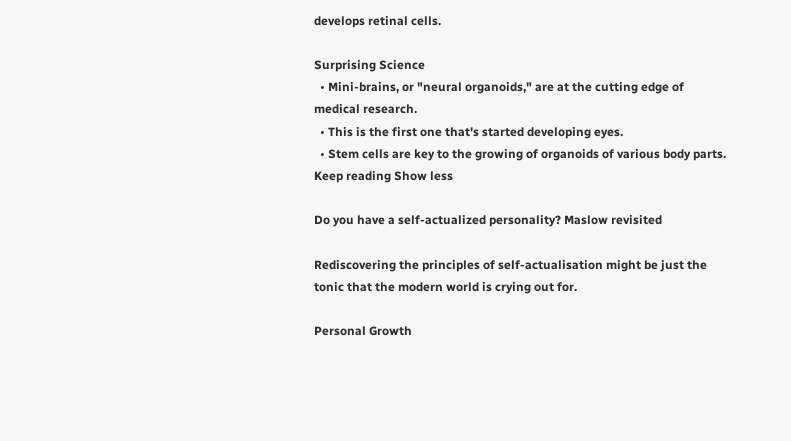develops retinal cells.

Surprising Science
  • Mini-brains, or "neural organoids," are at the cutting edge of medical research.
  • This is the first one that's started developing eyes.
  • Stem cells are key to the growing of organoids of various body parts.
Keep reading Show less

Do you have a self-actualized personality? Maslow revisited

Rediscovering the principles of self-actualisation might be just the tonic that the modern world is crying out for.

Personal Growth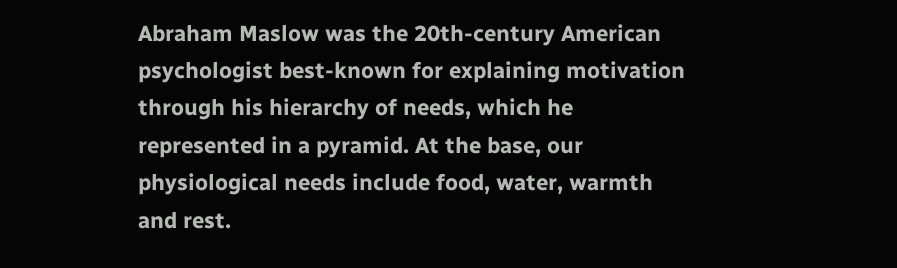Abraham Maslow was the 20th-century American psychologist best-known for explaining motivation through his hierarchy of needs, which he represented in a pyramid. At the base, our physiological needs include food, water, warmth and rest.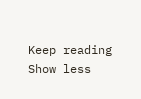Keep reading Show less